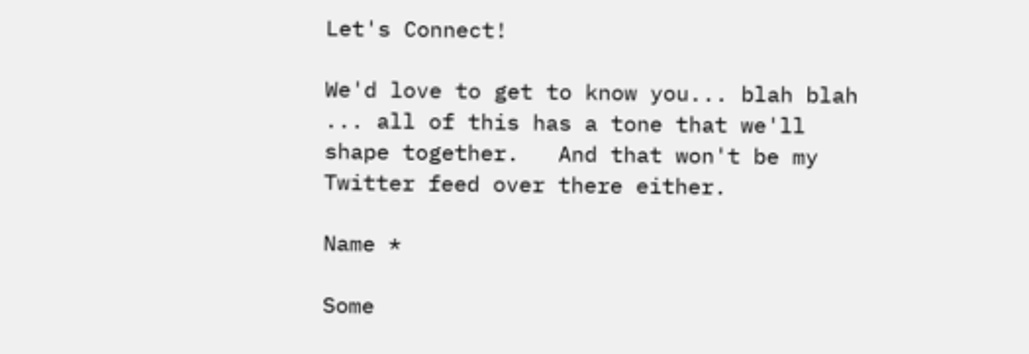Let's Connect!

We'd love to get to know you... blah blah ... all of this has a tone that we'll shape together.   And that won't be my Twitter feed over there either.

Name *

Some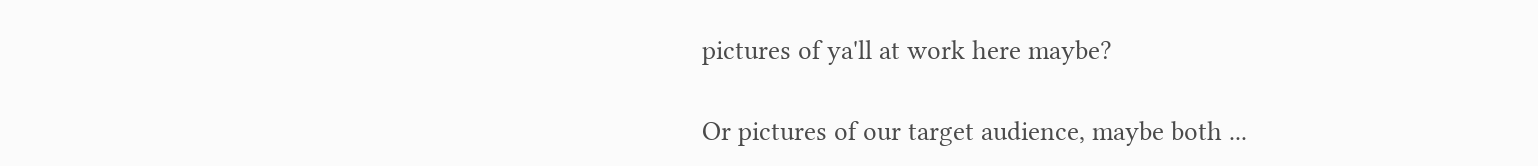pictures of ya'll at work here maybe?

Or pictures of our target audience, maybe both ...